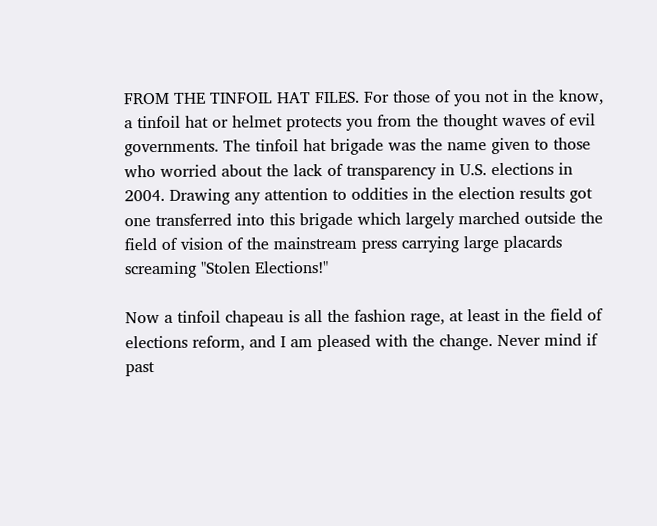FROM THE TINFOIL HAT FILES. For those of you not in the know, a tinfoil hat or helmet protects you from the thought waves of evil governments. The tinfoil hat brigade was the name given to those who worried about the lack of transparency in U.S. elections in 2004. Drawing any attention to oddities in the election results got one transferred into this brigade which largely marched outside the field of vision of the mainstream press carrying large placards screaming "Stolen Elections!"

Now a tinfoil chapeau is all the fashion rage, at least in the field of elections reform, and I am pleased with the change. Never mind if past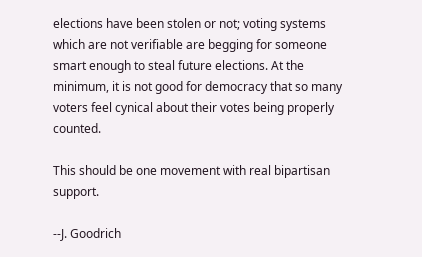elections have been stolen or not; voting systems which are not verifiable are begging for someone smart enough to steal future elections. At the minimum, it is not good for democracy that so many voters feel cynical about their votes being properly counted.

This should be one movement with real bipartisan support.

--J. Goodrich